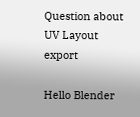Question about UV Layout export

Hello Blender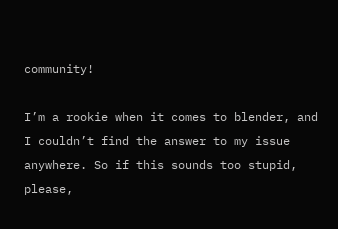community!

I’m a rookie when it comes to blender, and I couldn’t find the answer to my issue anywhere. So if this sounds too stupid, please,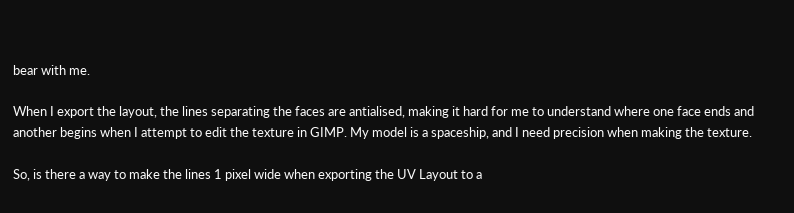bear with me.

When I export the layout, the lines separating the faces are antialised, making it hard for me to understand where one face ends and another begins when I attempt to edit the texture in GIMP. My model is a spaceship, and I need precision when making the texture.

So, is there a way to make the lines 1 pixel wide when exporting the UV Layout to a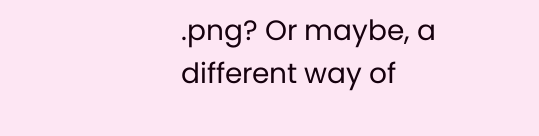.png? Or maybe, a different way of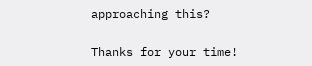approaching this?

Thanks for your time!